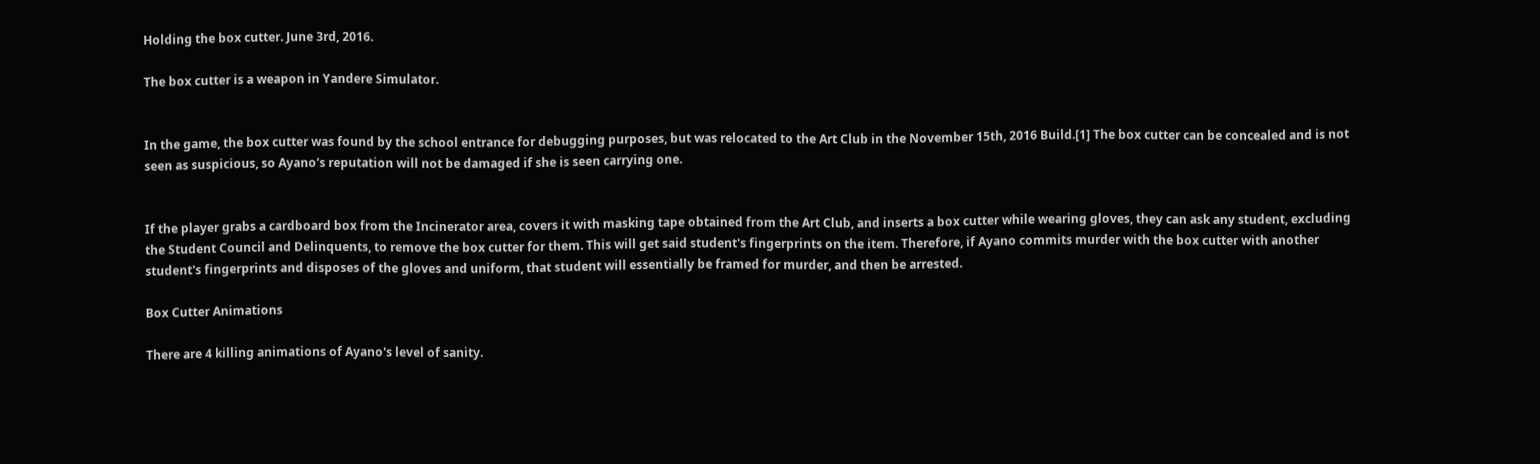Holding the box cutter. June 3rd, 2016.

The box cutter is a weapon in Yandere Simulator.


In the game, the box cutter was found by the school entrance for debugging purposes, but was relocated to the Art Club in the November 15th, 2016 Build.[1] The box cutter can be concealed and is not seen as suspicious, so Ayano's reputation will not be damaged if she is seen carrying one.


If the player grabs a cardboard box from the Incinerator area, covers it with masking tape obtained from the Art Club, and inserts a box cutter while wearing gloves, they can ask any student, excluding the Student Council and Delinquents, to remove the box cutter for them. This will get said student's fingerprints on the item. Therefore, if Ayano commits murder with the box cutter with another student's fingerprints and disposes of the gloves and uniform, that student will essentially be framed for murder, and then be arrested.

Box Cutter Animations

There are 4 killing animations of Ayano's level of sanity.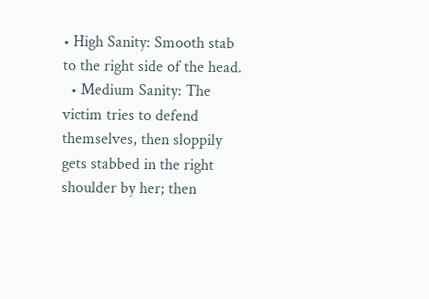• High Sanity: Smooth stab to the right side of the head.
  • Medium Sanity: The victim tries to defend themselves, then sloppily gets stabbed in the right shoulder by her; then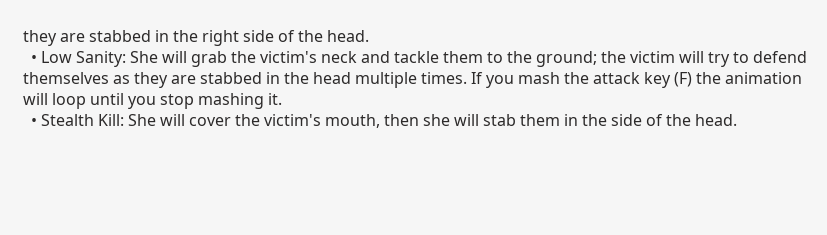they are stabbed in the right side of the head.
  • Low Sanity: She will grab the victim's neck and tackle them to the ground; the victim will try to defend themselves as they are stabbed in the head multiple times. If you mash the attack key (F) the animation will loop until you stop mashing it.
  • Stealth Kill: She will cover the victim's mouth, then she will stab them in the side of the head.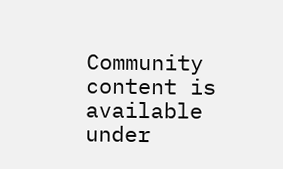Community content is available under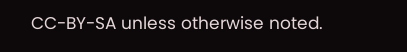CC-BY-SA unless otherwise noted.